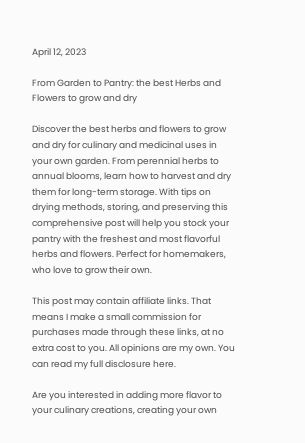April 12, 2023

From Garden to Pantry: the best Herbs and Flowers to grow and dry

Discover the best herbs and flowers to grow and dry for culinary and medicinal uses in your own garden. From perennial herbs to annual blooms, learn how to harvest and dry them for long-term storage. With tips on drying methods, storing, and preserving this comprehensive post will help you stock your pantry with the freshest and most flavorful herbs and flowers. Perfect for homemakers, who love to grow their own.

This post may contain affiliate links. That means I make a small commission for purchases made through these links, at no extra cost to you. All opinions are my own. You can read my full disclosure here.

Are you interested in adding more flavor to your culinary creations, creating your own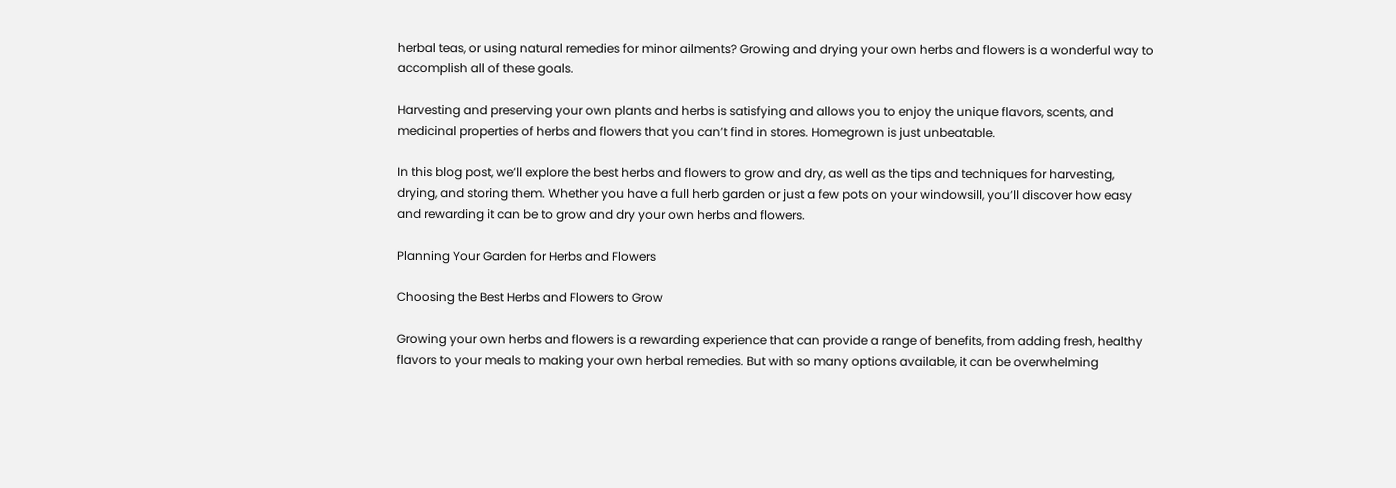herbal teas, or using natural remedies for minor ailments? Growing and drying your own herbs and flowers is a wonderful way to accomplish all of these goals.

Harvesting and preserving your own plants and herbs is satisfying and allows you to enjoy the unique flavors, scents, and medicinal properties of herbs and flowers that you can’t find in stores. Homegrown is just unbeatable.

In this blog post, we’ll explore the best herbs and flowers to grow and dry, as well as the tips and techniques for harvesting, drying, and storing them. Whether you have a full herb garden or just a few pots on your windowsill, you’ll discover how easy and rewarding it can be to grow and dry your own herbs and flowers.

Planning Your Garden for Herbs and Flowers

Choosing the Best Herbs and Flowers to Grow

Growing your own herbs and flowers is a rewarding experience that can provide a range of benefits, from adding fresh, healthy flavors to your meals to making your own herbal remedies. But with so many options available, it can be overwhelming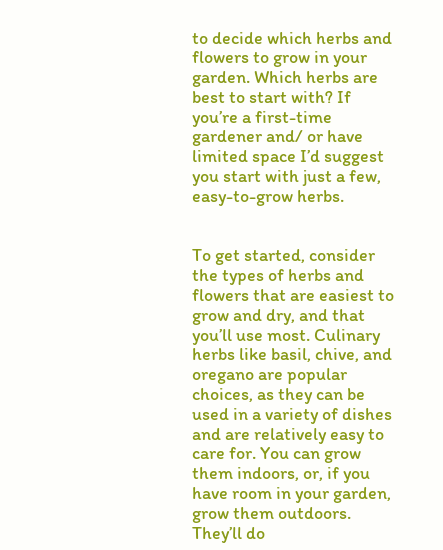to decide which herbs and flowers to grow in your garden. Which herbs are best to start with? If you’re a first-time gardener and/ or have limited space I’d suggest you start with just a few, easy-to-grow herbs.


To get started, consider the types of herbs and flowers that are easiest to grow and dry, and that you’ll use most. Culinary herbs like basil, chive, and oregano are popular choices, as they can be used in a variety of dishes and are relatively easy to care for. You can grow them indoors, or, if you have room in your garden, grow them outdoors. They’ll do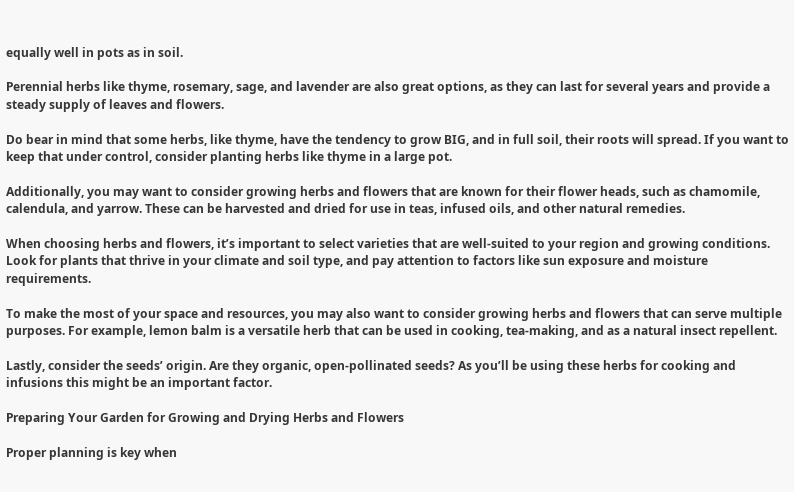equally well in pots as in soil.

Perennial herbs like thyme, rosemary, sage, and lavender are also great options, as they can last for several years and provide a steady supply of leaves and flowers.

Do bear in mind that some herbs, like thyme, have the tendency to grow BIG, and in full soil, their roots will spread. If you want to keep that under control, consider planting herbs like thyme in a large pot.

Additionally, you may want to consider growing herbs and flowers that are known for their flower heads, such as chamomile, calendula, and yarrow. These can be harvested and dried for use in teas, infused oils, and other natural remedies.

When choosing herbs and flowers, it’s important to select varieties that are well-suited to your region and growing conditions. Look for plants that thrive in your climate and soil type, and pay attention to factors like sun exposure and moisture requirements.

To make the most of your space and resources, you may also want to consider growing herbs and flowers that can serve multiple purposes. For example, lemon balm is a versatile herb that can be used in cooking, tea-making, and as a natural insect repellent.

Lastly, consider the seeds’ origin. Are they organic, open-pollinated seeds? As you’ll be using these herbs for cooking and infusions this might be an important factor.

Preparing Your Garden for Growing and Drying Herbs and Flowers

Proper planning is key when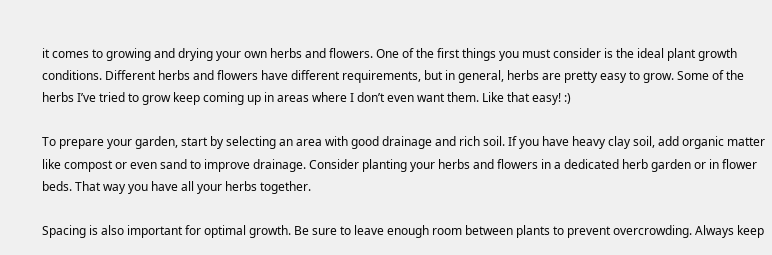it comes to growing and drying your own herbs and flowers. One of the first things you must consider is the ideal plant growth conditions. Different herbs and flowers have different requirements, but in general, herbs are pretty easy to grow. Some of the herbs I’ve tried to grow keep coming up in areas where I don’t even want them. Like that easy! :)

To prepare your garden, start by selecting an area with good drainage and rich soil. If you have heavy clay soil, add organic matter like compost or even sand to improve drainage. Consider planting your herbs and flowers in a dedicated herb garden or in flower beds. That way you have all your herbs together.

Spacing is also important for optimal growth. Be sure to leave enough room between plants to prevent overcrowding. Always keep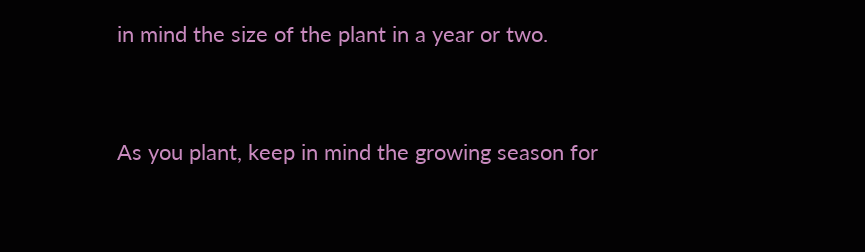in mind the size of the plant in a year or two.


As you plant, keep in mind the growing season for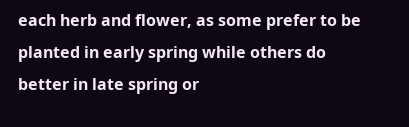each herb and flower, as some prefer to be planted in early spring while others do better in late spring or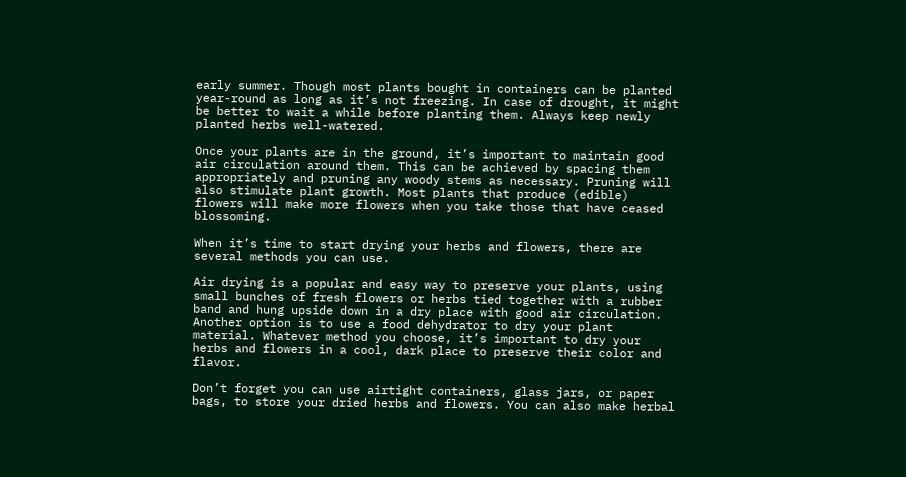early summer. Though most plants bought in containers can be planted year-round as long as it’s not freezing. In case of drought, it might be better to wait a while before planting them. Always keep newly planted herbs well-watered.

Once your plants are in the ground, it’s important to maintain good air circulation around them. This can be achieved by spacing them appropriately and pruning any woody stems as necessary. Pruning will also stimulate plant growth. Most plants that produce (edible) flowers will make more flowers when you take those that have ceased blossoming.

When it’s time to start drying your herbs and flowers, there are several methods you can use.

Air drying is a popular and easy way to preserve your plants, using small bunches of fresh flowers or herbs tied together with a rubber band and hung upside down in a dry place with good air circulation. Another option is to use a food dehydrator to dry your plant material. Whatever method you choose, it’s important to dry your herbs and flowers in a cool, dark place to preserve their color and flavor.

Don’t forget you can use airtight containers, glass jars, or paper bags, to store your dried herbs and flowers. You can also make herbal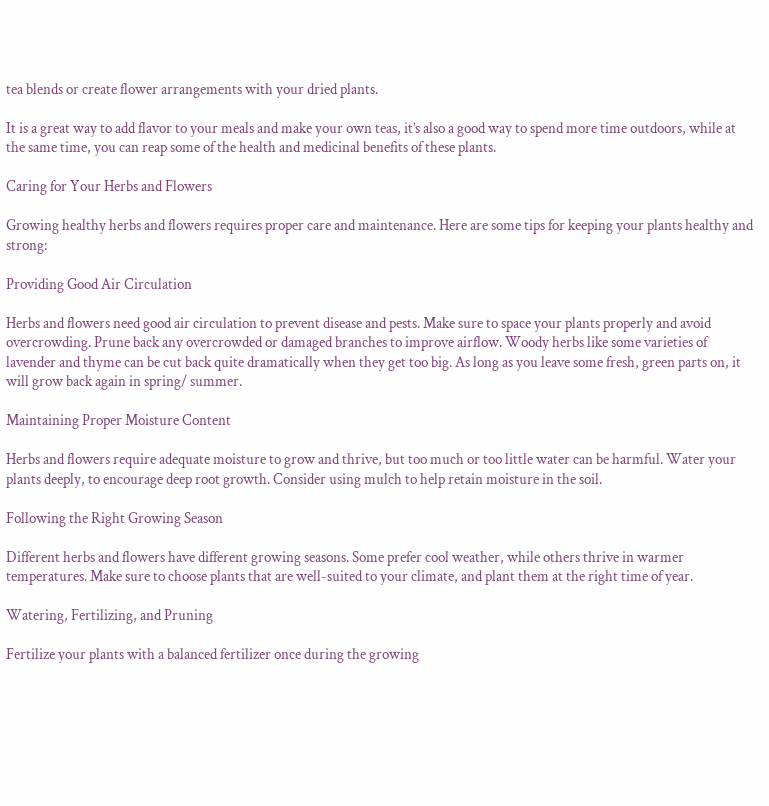tea blends or create flower arrangements with your dried plants.

It is a great way to add flavor to your meals and make your own teas, it’s also a good way to spend more time outdoors, while at the same time, you can reap some of the health and medicinal benefits of these plants.

Caring for Your Herbs and Flowers

Growing healthy herbs and flowers requires proper care and maintenance. Here are some tips for keeping your plants healthy and strong:

Providing Good Air Circulation

Herbs and flowers need good air circulation to prevent disease and pests. Make sure to space your plants properly and avoid overcrowding. Prune back any overcrowded or damaged branches to improve airflow. Woody herbs like some varieties of lavender and thyme can be cut back quite dramatically when they get too big. As long as you leave some fresh, green parts on, it will grow back again in spring/ summer.

Maintaining Proper Moisture Content

Herbs and flowers require adequate moisture to grow and thrive, but too much or too little water can be harmful. Water your plants deeply, to encourage deep root growth. Consider using mulch to help retain moisture in the soil.

Following the Right Growing Season

Different herbs and flowers have different growing seasons. Some prefer cool weather, while others thrive in warmer temperatures. Make sure to choose plants that are well-suited to your climate, and plant them at the right time of year.

Watering, Fertilizing, and Pruning

Fertilize your plants with a balanced fertilizer once during the growing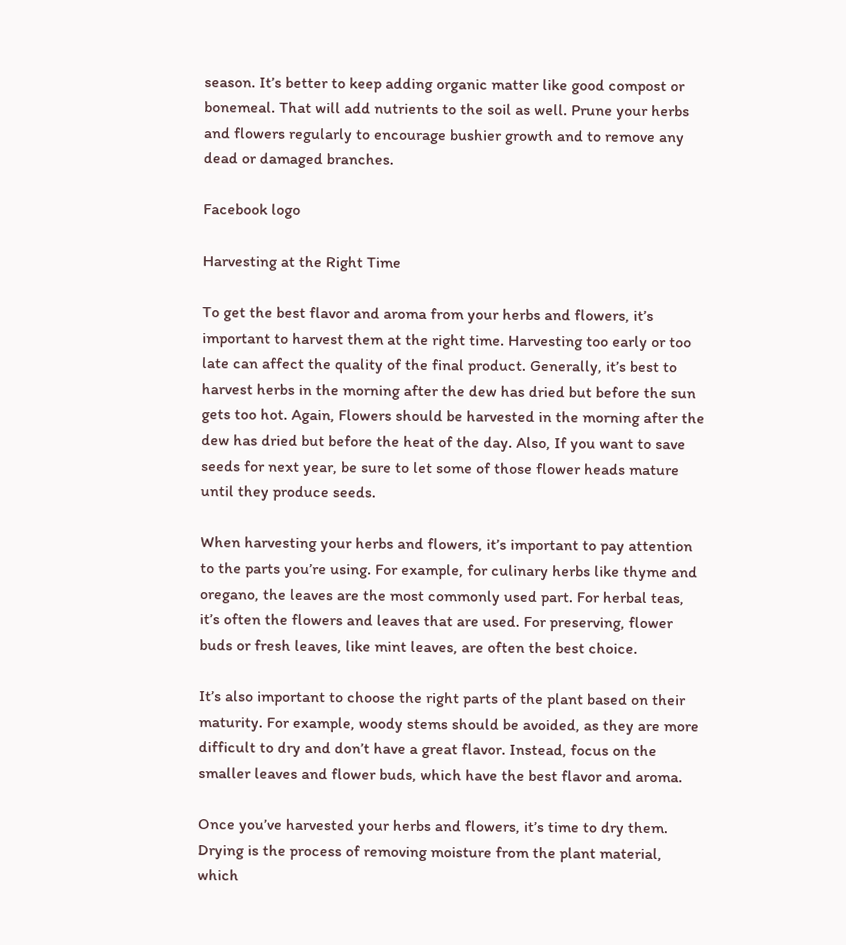season. It’s better to keep adding organic matter like good compost or bonemeal. That will add nutrients to the soil as well. Prune your herbs and flowers regularly to encourage bushier growth and to remove any dead or damaged branches.

Facebook logo

Harvesting at the Right Time

To get the best flavor and aroma from your herbs and flowers, it’s important to harvest them at the right time. Harvesting too early or too late can affect the quality of the final product. Generally, it’s best to harvest herbs in the morning after the dew has dried but before the sun gets too hot. Again, Flowers should be harvested in the morning after the dew has dried but before the heat of the day. Also, If you want to save seeds for next year, be sure to let some of those flower heads mature until they produce seeds.

When harvesting your herbs and flowers, it’s important to pay attention to the parts you’re using. For example, for culinary herbs like thyme and oregano, the leaves are the most commonly used part. For herbal teas, it’s often the flowers and leaves that are used. For preserving, flower buds or fresh leaves, like mint leaves, are often the best choice.

It’s also important to choose the right parts of the plant based on their maturity. For example, woody stems should be avoided, as they are more difficult to dry and don’t have a great flavor. Instead, focus on the smaller leaves and flower buds, which have the best flavor and aroma.

Once you’ve harvested your herbs and flowers, it’s time to dry them. Drying is the process of removing moisture from the plant material, which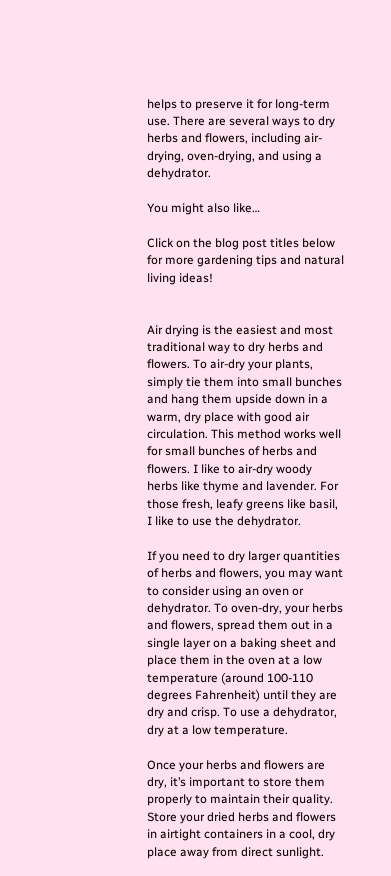helps to preserve it for long-term use. There are several ways to dry herbs and flowers, including air-drying, oven-drying, and using a dehydrator.

You might also like…

Click on the blog post titles below for more gardening tips and natural living ideas!


Air drying is the easiest and most traditional way to dry herbs and flowers. To air-dry your plants, simply tie them into small bunches and hang them upside down in a warm, dry place with good air circulation. This method works well for small bunches of herbs and flowers. I like to air-dry woody herbs like thyme and lavender. For those fresh, leafy greens like basil, I like to use the dehydrator.

If you need to dry larger quantities of herbs and flowers, you may want to consider using an oven or dehydrator. To oven-dry, your herbs and flowers, spread them out in a single layer on a baking sheet and place them in the oven at a low temperature (around 100-110 degrees Fahrenheit) until they are dry and crisp. To use a dehydrator, dry at a low temperature.

Once your herbs and flowers are dry, it’s important to store them properly to maintain their quality. Store your dried herbs and flowers in airtight containers in a cool, dry place away from direct sunlight.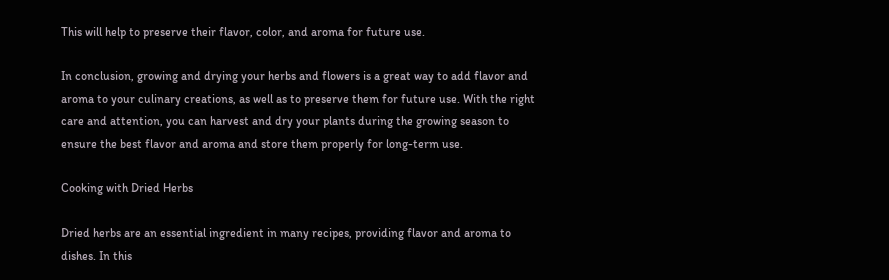This will help to preserve their flavor, color, and aroma for future use.

In conclusion, growing and drying your herbs and flowers is a great way to add flavor and aroma to your culinary creations, as well as to preserve them for future use. With the right care and attention, you can harvest and dry your plants during the growing season to ensure the best flavor and aroma and store them properly for long-term use.

Cooking with Dried Herbs

Dried herbs are an essential ingredient in many recipes, providing flavor and aroma to dishes. In this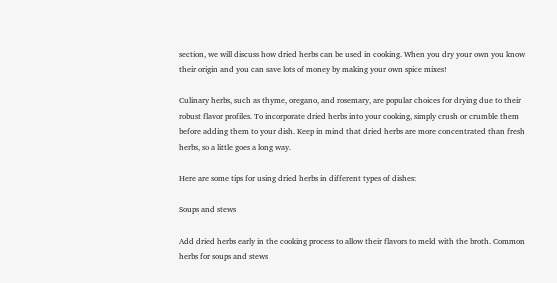section, we will discuss how dried herbs can be used in cooking. When you dry your own you know their origin and you can save lots of money by making your own spice mixes!

Culinary herbs, such as thyme, oregano, and rosemary, are popular choices for drying due to their robust flavor profiles. To incorporate dried herbs into your cooking, simply crush or crumble them before adding them to your dish. Keep in mind that dried herbs are more concentrated than fresh herbs, so a little goes a long way.

Here are some tips for using dried herbs in different types of dishes:

Soups and stews

Add dried herbs early in the cooking process to allow their flavors to meld with the broth. Common herbs for soups and stews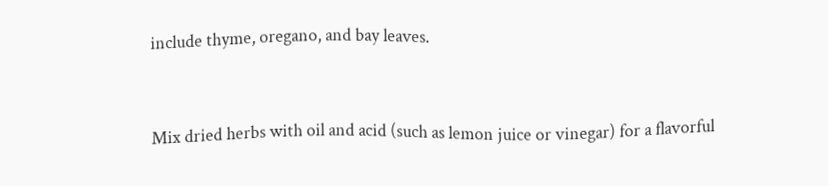include thyme, oregano, and bay leaves.


Mix dried herbs with oil and acid (such as lemon juice or vinegar) for a flavorful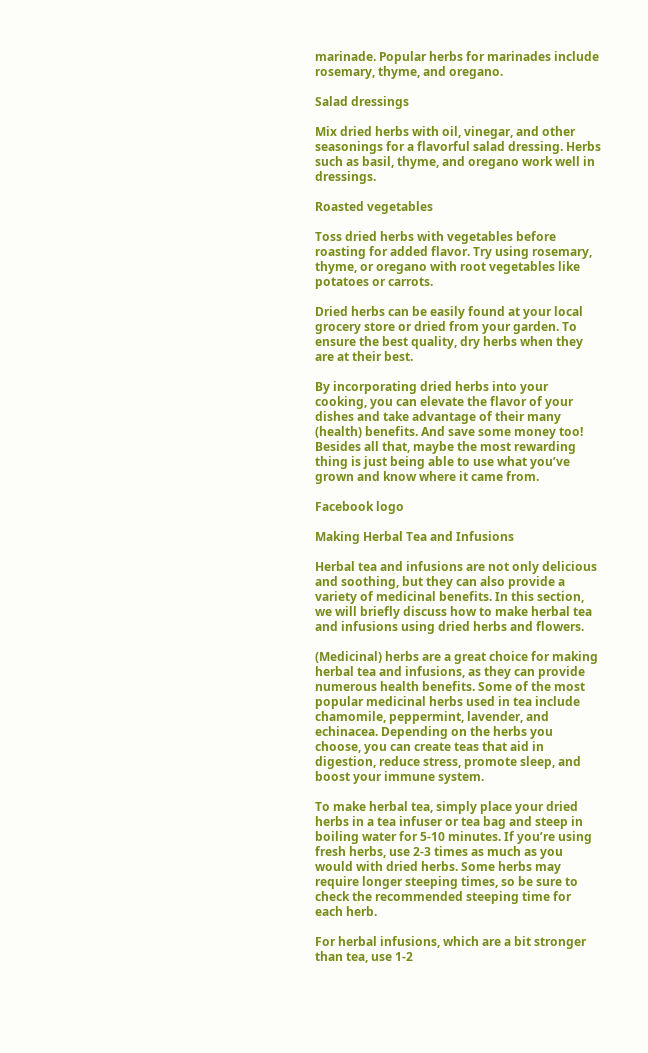marinade. Popular herbs for marinades include rosemary, thyme, and oregano.

Salad dressings

Mix dried herbs with oil, vinegar, and other seasonings for a flavorful salad dressing. Herbs such as basil, thyme, and oregano work well in dressings.

Roasted vegetables

Toss dried herbs with vegetables before roasting for added flavor. Try using rosemary, thyme, or oregano with root vegetables like potatoes or carrots.

Dried herbs can be easily found at your local grocery store or dried from your garden. To ensure the best quality, dry herbs when they are at their best.

By incorporating dried herbs into your cooking, you can elevate the flavor of your dishes and take advantage of their many (health) benefits. And save some money too! Besides all that, maybe the most rewarding thing is just being able to use what you’ve grown and know where it came from.

Facebook logo

Making Herbal Tea and Infusions

Herbal tea and infusions are not only delicious and soothing, but they can also provide a variety of medicinal benefits. In this section, we will briefly discuss how to make herbal tea and infusions using dried herbs and flowers.

(Medicinal) herbs are a great choice for making herbal tea and infusions, as they can provide numerous health benefits. Some of the most popular medicinal herbs used in tea include chamomile, peppermint, lavender, and echinacea. Depending on the herbs you choose, you can create teas that aid in digestion, reduce stress, promote sleep, and boost your immune system.

To make herbal tea, simply place your dried herbs in a tea infuser or tea bag and steep in boiling water for 5-10 minutes. If you’re using fresh herbs, use 2-3 times as much as you would with dried herbs. Some herbs may require longer steeping times, so be sure to check the recommended steeping time for each herb.

For herbal infusions, which are a bit stronger than tea, use 1-2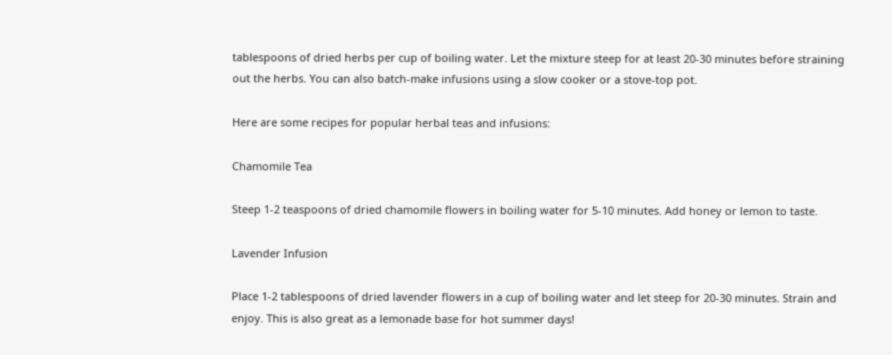tablespoons of dried herbs per cup of boiling water. Let the mixture steep for at least 20-30 minutes before straining out the herbs. You can also batch-make infusions using a slow cooker or a stove-top pot.

Here are some recipes for popular herbal teas and infusions:

Chamomile Tea

Steep 1-2 teaspoons of dried chamomile flowers in boiling water for 5-10 minutes. Add honey or lemon to taste.

Lavender Infusion

Place 1-2 tablespoons of dried lavender flowers in a cup of boiling water and let steep for 20-30 minutes. Strain and enjoy. This is also great as a lemonade base for hot summer days!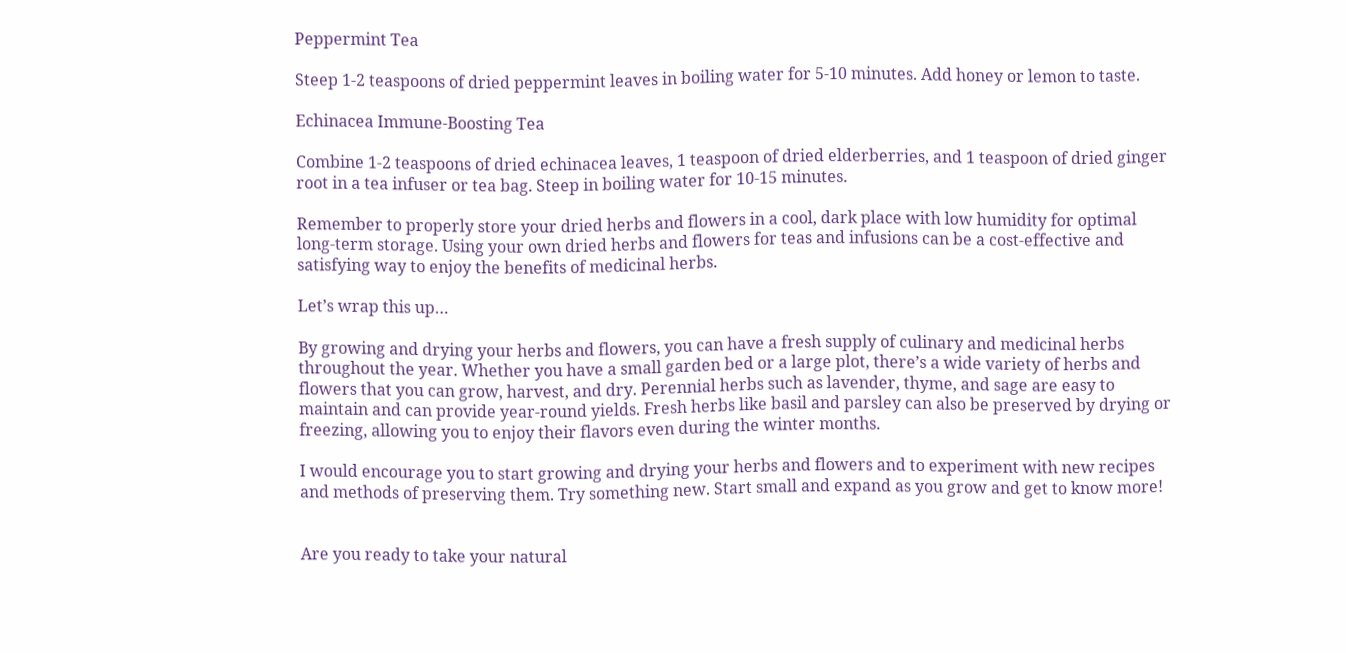Peppermint Tea

Steep 1-2 teaspoons of dried peppermint leaves in boiling water for 5-10 minutes. Add honey or lemon to taste.

Echinacea Immune-Boosting Tea

Combine 1-2 teaspoons of dried echinacea leaves, 1 teaspoon of dried elderberries, and 1 teaspoon of dried ginger root in a tea infuser or tea bag. Steep in boiling water for 10-15 minutes.

Remember to properly store your dried herbs and flowers in a cool, dark place with low humidity for optimal long-term storage. Using your own dried herbs and flowers for teas and infusions can be a cost-effective and satisfying way to enjoy the benefits of medicinal herbs.

Let’s wrap this up…

By growing and drying your herbs and flowers, you can have a fresh supply of culinary and medicinal herbs throughout the year. Whether you have a small garden bed or a large plot, there’s a wide variety of herbs and flowers that you can grow, harvest, and dry. Perennial herbs such as lavender, thyme, and sage are easy to maintain and can provide year-round yields. Fresh herbs like basil and parsley can also be preserved by drying or freezing, allowing you to enjoy their flavors even during the winter months.

I would encourage you to start growing and drying your herbs and flowers and to experiment with new recipes and methods of preserving them. Try something new. Start small and expand as you grow and get to know more!


Are you ready to take your natural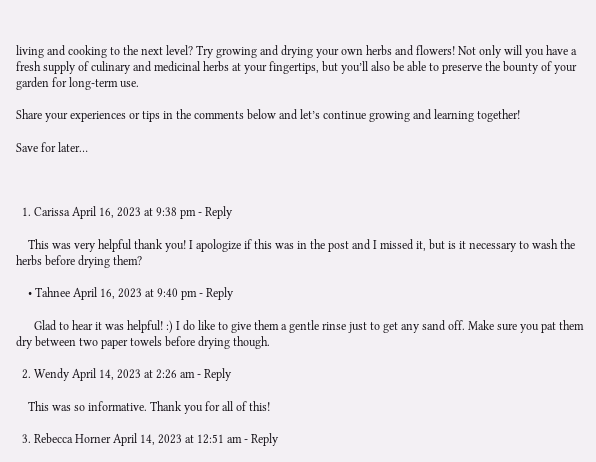living and cooking to the next level? Try growing and drying your own herbs and flowers! Not only will you have a fresh supply of culinary and medicinal herbs at your fingertips, but you’ll also be able to preserve the bounty of your garden for long-term use.

Share your experiences or tips in the comments below and let’s continue growing and learning together!

Save for later…



  1. Carissa April 16, 2023 at 9:38 pm - Reply

    This was very helpful thank you! I apologize if this was in the post and I missed it, but is it necessary to wash the herbs before drying them?

    • Tahnee April 16, 2023 at 9:40 pm - Reply

      Glad to hear it was helpful! :) I do like to give them a gentle rinse just to get any sand off. Make sure you pat them dry between two paper towels before drying though.

  2. Wendy April 14, 2023 at 2:26 am - Reply

    This was so informative. Thank you for all of this!

  3. Rebecca Horner April 14, 2023 at 12:51 am - Reply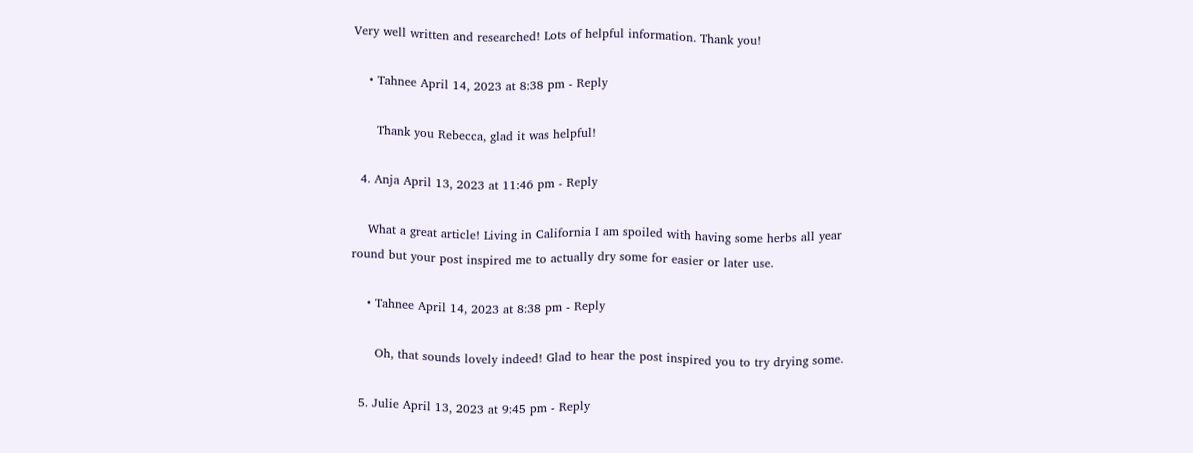Very well written and researched! Lots of helpful information. Thank you!

    • Tahnee April 14, 2023 at 8:38 pm - Reply

      Thank you Rebecca, glad it was helpful!

  4. Anja April 13, 2023 at 11:46 pm - Reply

    What a great article! Living in California I am spoiled with having some herbs all year round but your post inspired me to actually dry some for easier or later use.

    • Tahnee April 14, 2023 at 8:38 pm - Reply

      Oh, that sounds lovely indeed! Glad to hear the post inspired you to try drying some.

  5. Julie April 13, 2023 at 9:45 pm - Reply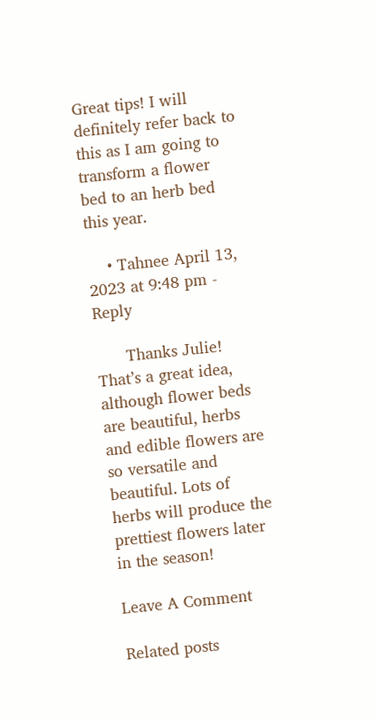Great tips! I will definitely refer back to this as I am going to transform a flower bed to an herb bed this year.

    • Tahnee April 13, 2023 at 9:48 pm - Reply

      Thanks Julie! That’s a great idea, although flower beds are beautiful, herbs and edible flowers are so versatile and beautiful. Lots of herbs will produce the prettiest flowers later in the season!

Leave A Comment

Related posts